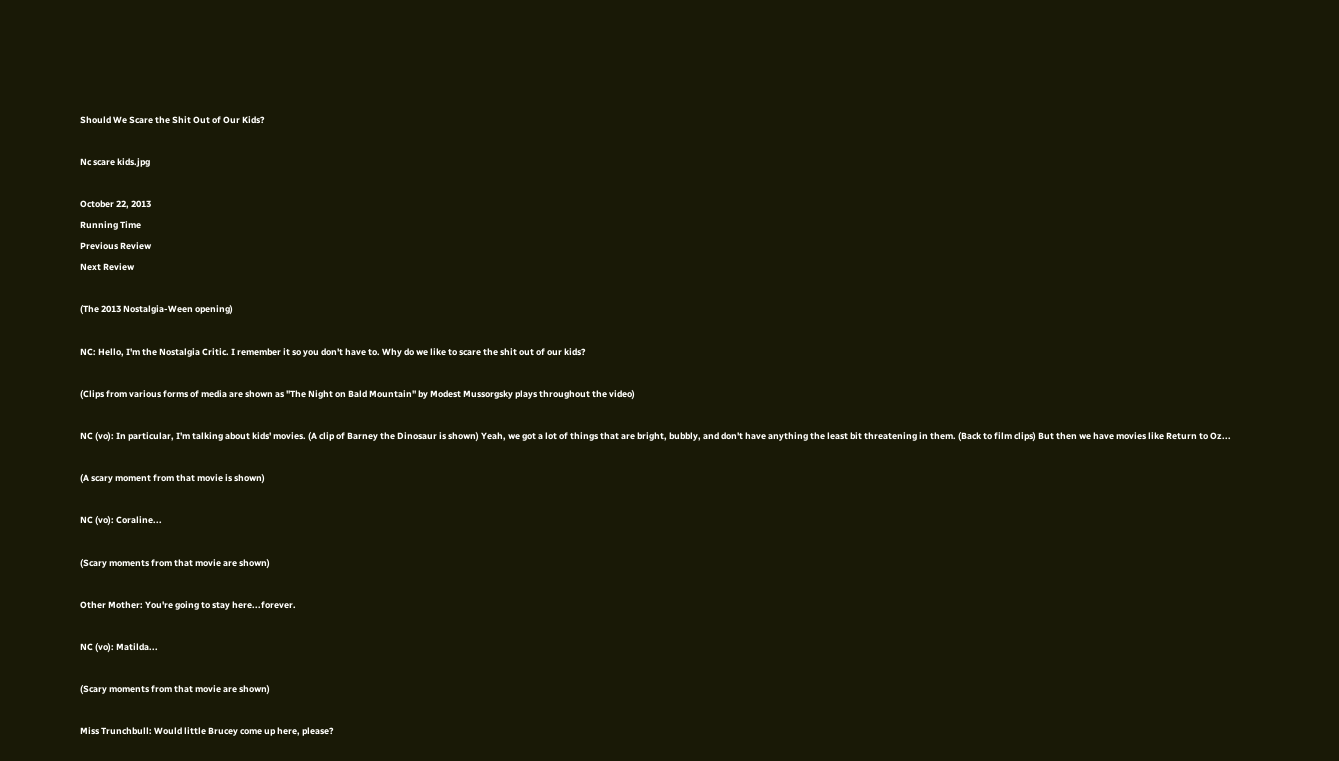Should We Scare the Shit Out of Our Kids?

Nc scare kids.jpg

October 22, 2013
Running Time
Previous Review
Next Review

(The 2013 Nostalgia-Ween opening)

NC: Hello, I'm the Nostalgia Critic. I remember it so you don't have to. Why do we like to scare the shit out of our kids?

(Clips from various forms of media are shown as "The Night on Bald Mountain" by Modest Mussorgsky plays throughout the video)

NC (vo): In particular, I'm talking about kids' movies. (A clip of Barney the Dinosaur is shown) Yeah, we got a lot of things that are bright, bubbly, and don't have anything the least bit threatening in them. (Back to film clips) But then we have movies like Return to Oz...

(A scary moment from that movie is shown)

NC (vo): Coraline...

(Scary moments from that movie are shown)

Other Mother: You're going to stay here...forever.

NC (vo): Matilda...

(Scary moments from that movie are shown)

Miss Trunchbull: Would little Brucey come up here, please?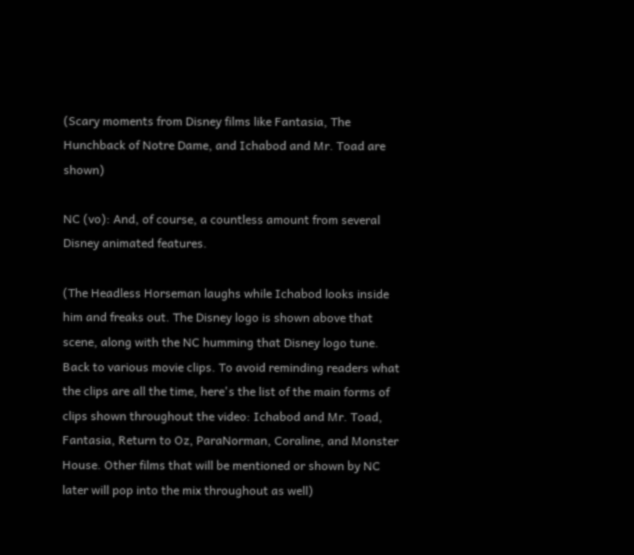(Scary moments from Disney films like Fantasia, The Hunchback of Notre Dame, and Ichabod and Mr. Toad are shown)

NC (vo): And, of course, a countless amount from several Disney animated features.

(The Headless Horseman laughs while Ichabod looks inside him and freaks out. The Disney logo is shown above that scene, along with the NC humming that Disney logo tune. Back to various movie clips. To avoid reminding readers what the clips are all the time, here's the list of the main forms of clips shown throughout the video: Ichabod and Mr. Toad, Fantasia, Return to Oz, ParaNorman, Coraline, and Monster House. Other films that will be mentioned or shown by NC later will pop into the mix throughout as well)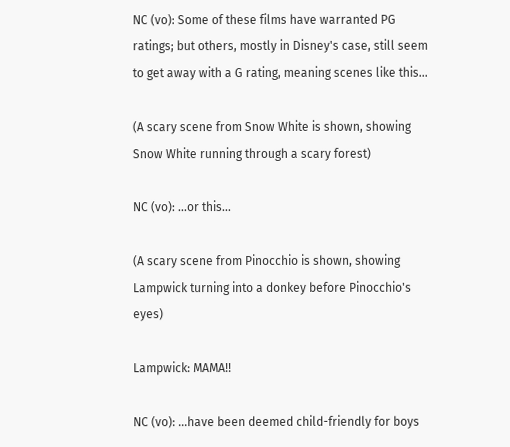NC (vo): Some of these films have warranted PG ratings; but others, mostly in Disney's case, still seem to get away with a G rating, meaning scenes like this...

(A scary scene from Snow White is shown, showing Snow White running through a scary forest)

NC (vo): ...or this...

(A scary scene from Pinocchio is shown, showing Lampwick turning into a donkey before Pinocchio's eyes)

Lampwick: MAMA!!

NC (vo): ...have been deemed child-friendly for boys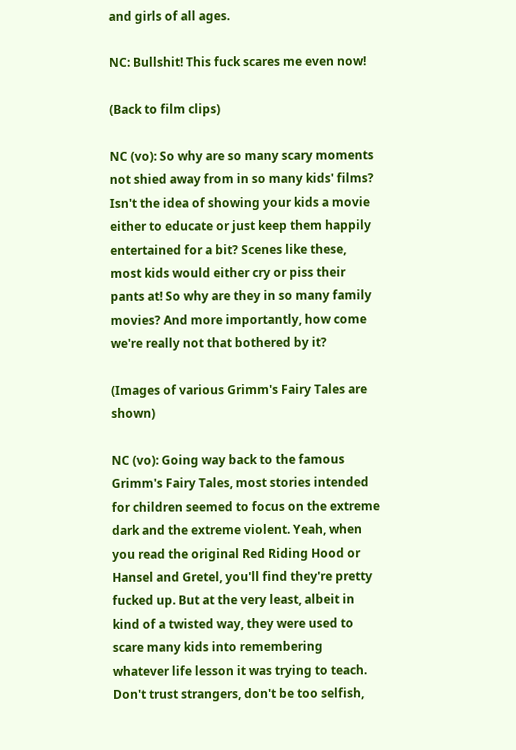and girls of all ages.

NC: Bullshit! This fuck scares me even now!

(Back to film clips)

NC (vo): So why are so many scary moments not shied away from in so many kids' films? Isn't the idea of showing your kids a movie either to educate or just keep them happily entertained for a bit? Scenes like these, most kids would either cry or piss their pants at! So why are they in so many family movies? And more importantly, how come we're really not that bothered by it?

(Images of various Grimm's Fairy Tales are shown)

NC (vo): Going way back to the famous Grimm's Fairy Tales, most stories intended for children seemed to focus on the extreme dark and the extreme violent. Yeah, when you read the original Red Riding Hood or Hansel and Gretel, you'll find they're pretty fucked up. But at the very least, albeit in kind of a twisted way, they were used to scare many kids into remembering whatever life lesson it was trying to teach. Don't trust strangers, don't be too selfish,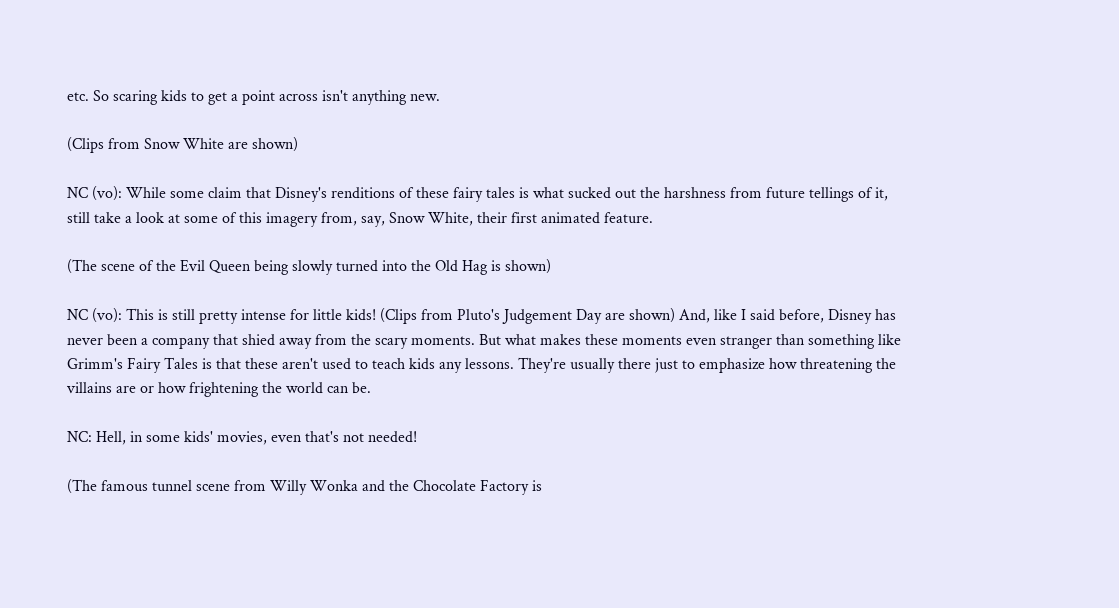etc. So scaring kids to get a point across isn't anything new.

(Clips from Snow White are shown)

NC (vo): While some claim that Disney's renditions of these fairy tales is what sucked out the harshness from future tellings of it, still take a look at some of this imagery from, say, Snow White, their first animated feature.

(The scene of the Evil Queen being slowly turned into the Old Hag is shown)

NC (vo): This is still pretty intense for little kids! (Clips from Pluto's Judgement Day are shown) And, like I said before, Disney has never been a company that shied away from the scary moments. But what makes these moments even stranger than something like Grimm's Fairy Tales is that these aren't used to teach kids any lessons. They're usually there just to emphasize how threatening the villains are or how frightening the world can be.

NC: Hell, in some kids' movies, even that's not needed!

(The famous tunnel scene from Willy Wonka and the Chocolate Factory is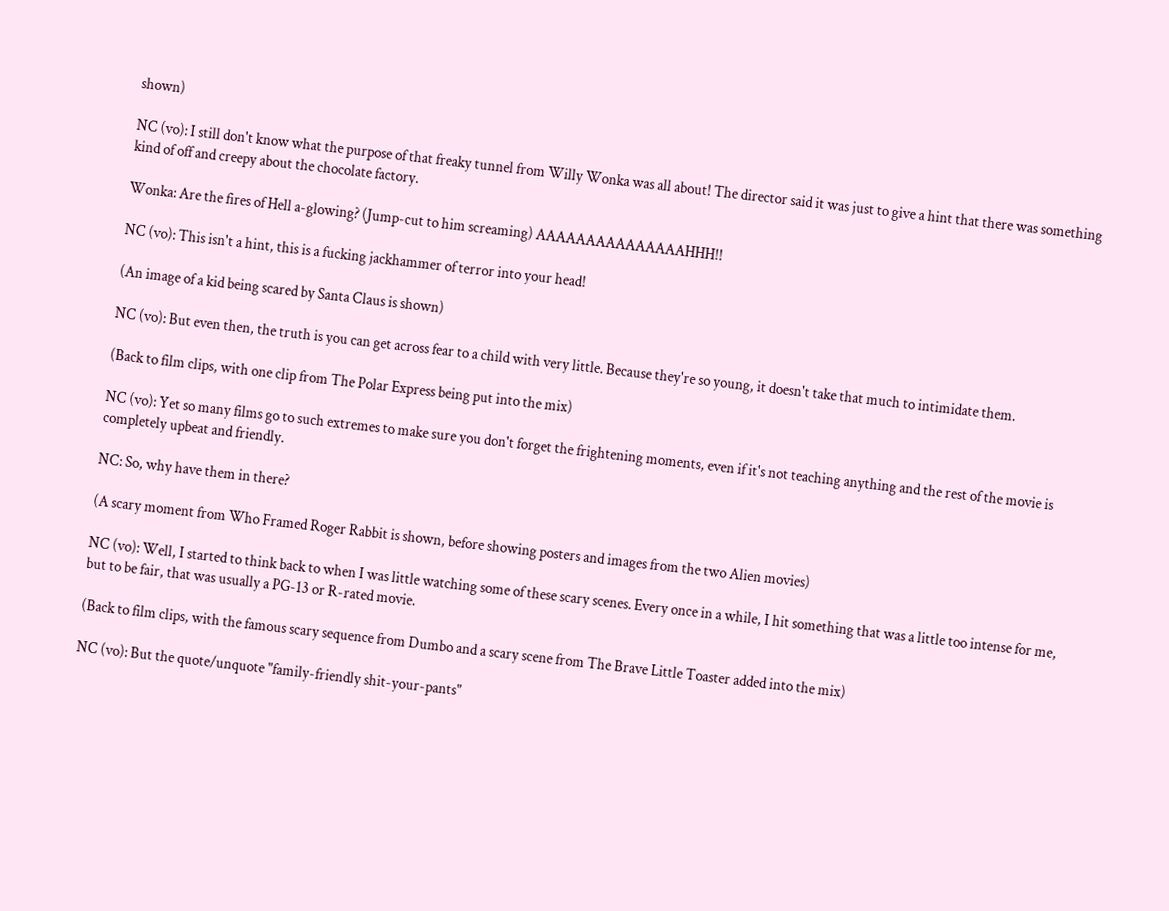shown)

NC (vo): I still don't know what the purpose of that freaky tunnel from Willy Wonka was all about! The director said it was just to give a hint that there was something kind of off and creepy about the chocolate factory.

Wonka: Are the fires of Hell a-glowing? (Jump-cut to him screaming) AAAAAAAAAAAAAAAHHH!!

NC (vo): This isn't a hint, this is a fucking jackhammer of terror into your head!

(An image of a kid being scared by Santa Claus is shown)

NC (vo): But even then, the truth is you can get across fear to a child with very little. Because they're so young, it doesn't take that much to intimidate them.

(Back to film clips, with one clip from The Polar Express being put into the mix)

NC (vo): Yet so many films go to such extremes to make sure you don't forget the frightening moments, even if it's not teaching anything and the rest of the movie is completely upbeat and friendly.

NC: So, why have them in there?

(A scary moment from Who Framed Roger Rabbit is shown, before showing posters and images from the two Alien movies)

NC (vo): Well, I started to think back to when I was little watching some of these scary scenes. Every once in a while, I hit something that was a little too intense for me, but to be fair, that was usually a PG-13 or R-rated movie.

(Back to film clips, with the famous scary sequence from Dumbo and a scary scene from The Brave Little Toaster added into the mix)

NC (vo): But the quote/unquote "family-friendly shit-your-pants"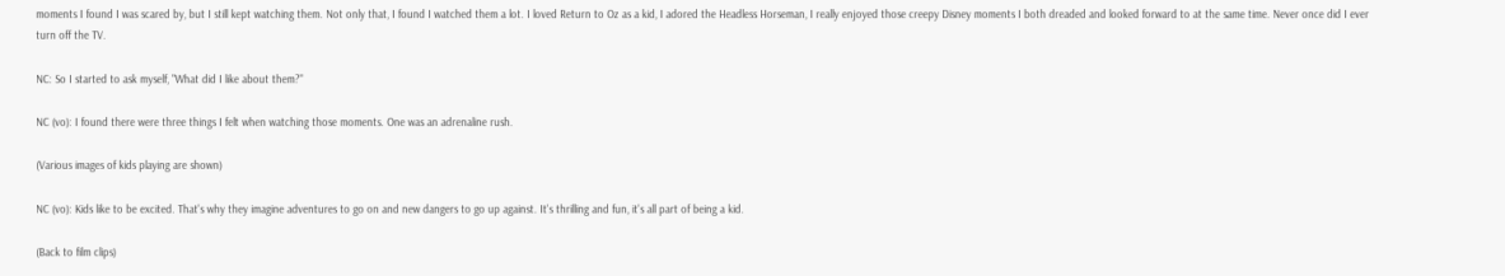moments I found I was scared by, but I still kept watching them. Not only that, I found I watched them a lot. I loved Return to Oz as a kid, I adored the Headless Horseman, I really enjoyed those creepy Disney moments I both dreaded and looked forward to at the same time. Never once did I ever turn off the TV.

NC: So I started to ask myself, "What did I like about them?"

NC (vo): I found there were three things I felt when watching those moments. One was an adrenaline rush.

(Various images of kids playing are shown)

NC (vo): Kids like to be excited. That's why they imagine adventures to go on and new dangers to go up against. It's thrilling and fun, it's all part of being a kid.

(Back to film clips)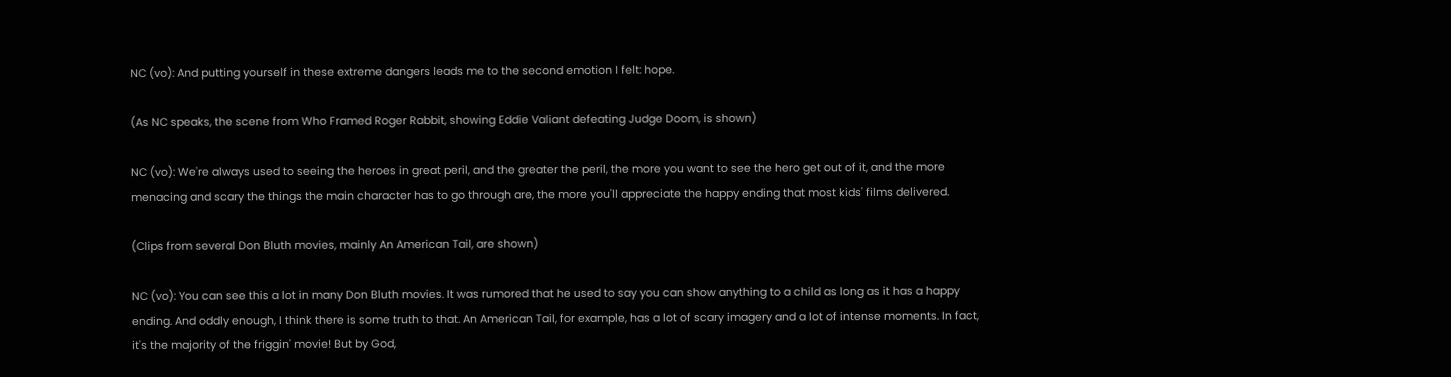NC (vo): And putting yourself in these extreme dangers leads me to the second emotion I felt: hope.

(As NC speaks, the scene from Who Framed Roger Rabbit, showing Eddie Valiant defeating Judge Doom, is shown)

NC (vo): We're always used to seeing the heroes in great peril, and the greater the peril, the more you want to see the hero get out of it, and the more menacing and scary the things the main character has to go through are, the more you'll appreciate the happy ending that most kids' films delivered.

(Clips from several Don Bluth movies, mainly An American Tail, are shown)

NC (vo): You can see this a lot in many Don Bluth movies. It was rumored that he used to say you can show anything to a child as long as it has a happy ending. And oddly enough, I think there is some truth to that. An American Tail, for example, has a lot of scary imagery and a lot of intense moments. In fact, it's the majority of the friggin' movie! But by God,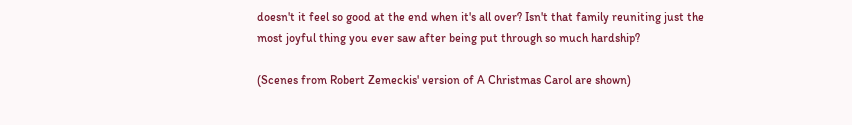doesn't it feel so good at the end when it's all over? Isn't that family reuniting just the most joyful thing you ever saw after being put through so much hardship?

(Scenes from Robert Zemeckis' version of A Christmas Carol are shown)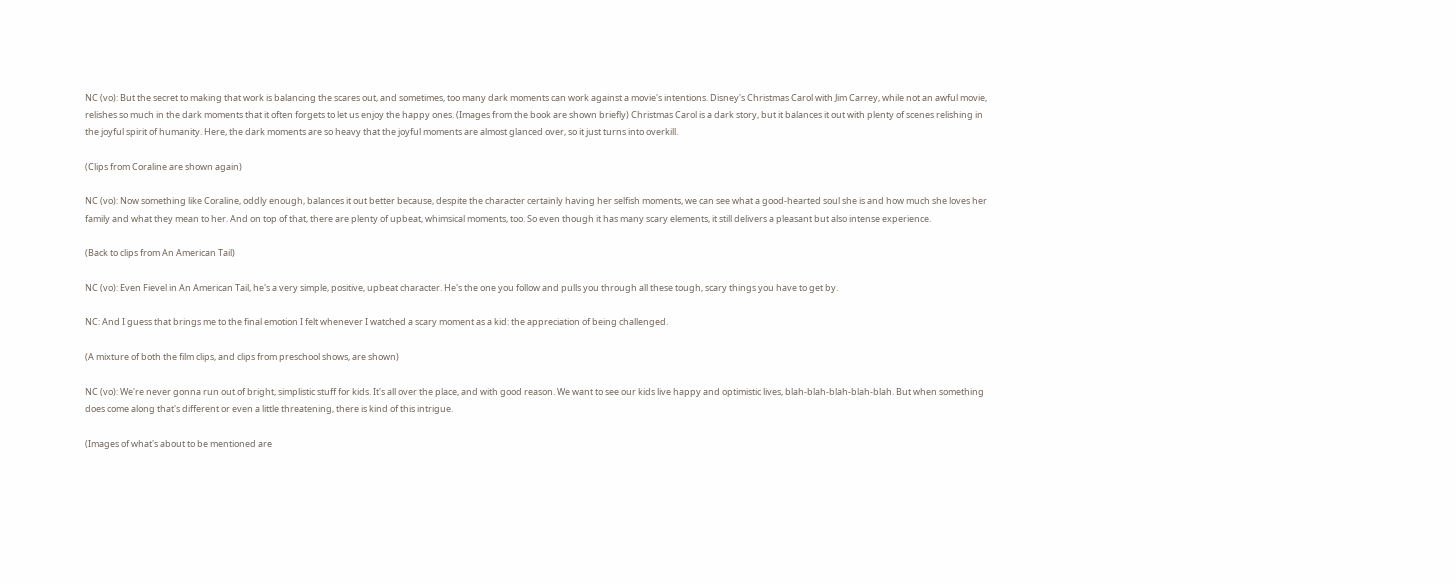NC (vo): But the secret to making that work is balancing the scares out, and sometimes, too many dark moments can work against a movie's intentions. Disney's Christmas Carol with Jim Carrey, while not an awful movie, relishes so much in the dark moments that it often forgets to let us enjoy the happy ones. (Images from the book are shown briefly) Christmas Carol is a dark story, but it balances it out with plenty of scenes relishing in the joyful spirit of humanity. Here, the dark moments are so heavy that the joyful moments are almost glanced over, so it just turns into overkill.

(Clips from Coraline are shown again)

NC (vo): Now something like Coraline, oddly enough, balances it out better because, despite the character certainly having her selfish moments, we can see what a good-hearted soul she is and how much she loves her family and what they mean to her. And on top of that, there are plenty of upbeat, whimsical moments, too. So even though it has many scary elements, it still delivers a pleasant but also intense experience.

(Back to clips from An American Tail)

NC (vo): Even Fievel in An American Tail, he's a very simple, positive, upbeat character. He's the one you follow and pulls you through all these tough, scary things you have to get by.

NC: And I guess that brings me to the final emotion I felt whenever I watched a scary moment as a kid: the appreciation of being challenged.

(A mixture of both the film clips, and clips from preschool shows, are shown)

NC (vo): We're never gonna run out of bright, simplistic stuff for kids. It's all over the place, and with good reason. We want to see our kids live happy and optimistic lives, blah-blah-blah-blah-blah. But when something does come along that's different or even a little threatening, there is kind of this intrigue.

(Images of what's about to be mentioned are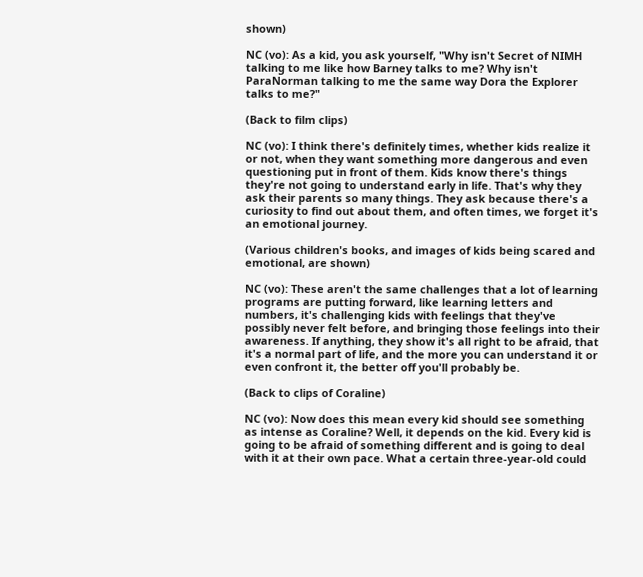shown)

NC (vo): As a kid, you ask yourself, "Why isn't Secret of NIMH talking to me like how Barney talks to me? Why isn't ParaNorman talking to me the same way Dora the Explorer talks to me?"

(Back to film clips)

NC (vo): I think there's definitely times, whether kids realize it or not, when they want something more dangerous and even questioning put in front of them. Kids know there's things they're not going to understand early in life. That's why they ask their parents so many things. They ask because there's a curiosity to find out about them, and often times, we forget it's an emotional journey.

(Various children's books, and images of kids being scared and emotional, are shown)

NC (vo): These aren't the same challenges that a lot of learning programs are putting forward, like learning letters and numbers, it's challenging kids with feelings that they've possibly never felt before, and bringing those feelings into their awareness. If anything, they show it's all right to be afraid, that it's a normal part of life, and the more you can understand it or even confront it, the better off you'll probably be.

(Back to clips of Coraline)

NC (vo): Now does this mean every kid should see something as intense as Coraline? Well, it depends on the kid. Every kid is going to be afraid of something different and is going to deal with it at their own pace. What a certain three-year-old could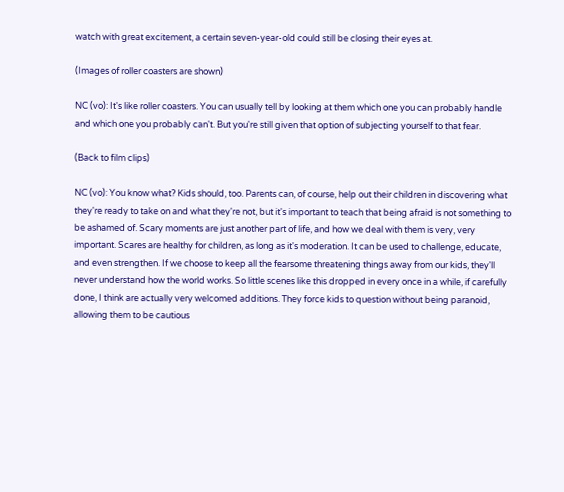watch with great excitement, a certain seven-year-old could still be closing their eyes at.

(Images of roller coasters are shown)

NC (vo): It's like roller coasters. You can usually tell by looking at them which one you can probably handle and which one you probably can't. But you're still given that option of subjecting yourself to that fear.

(Back to film clips)

NC (vo): You know what? Kids should, too. Parents can, of course, help out their children in discovering what they're ready to take on and what they're not, but it's important to teach that being afraid is not something to be ashamed of. Scary moments are just another part of life, and how we deal with them is very, very important. Scares are healthy for children, as long as it's moderation. It can be used to challenge, educate, and even strengthen. If we choose to keep all the fearsome threatening things away from our kids, they'll never understand how the world works. So little scenes like this dropped in every once in a while, if carefully done, I think are actually very welcomed additions. They force kids to question without being paranoid, allowing them to be cautious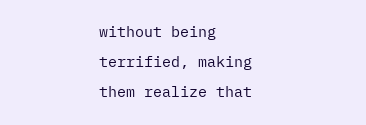without being terrified, making them realize that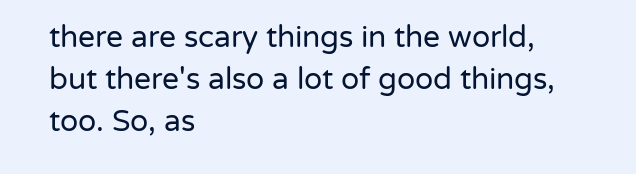there are scary things in the world, but there's also a lot of good things, too. So, as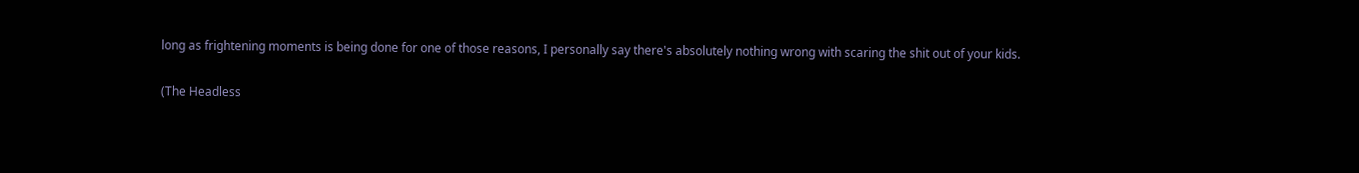long as frightening moments is being done for one of those reasons, I personally say there's absolutely nothing wrong with scaring the shit out of your kids.

(The Headless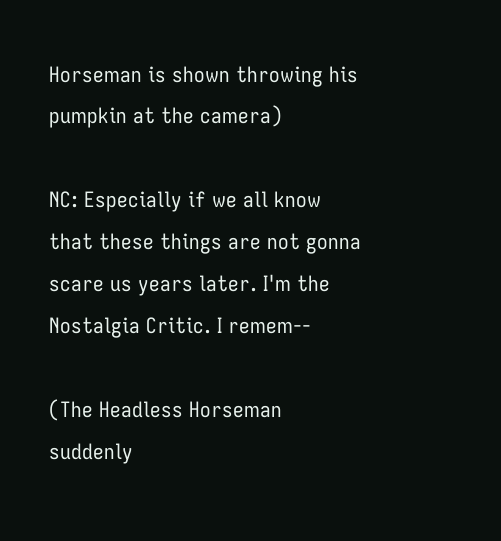Horseman is shown throwing his pumpkin at the camera)

NC: Especially if we all know that these things are not gonna scare us years later. I'm the Nostalgia Critic. I remem--

(The Headless Horseman suddenly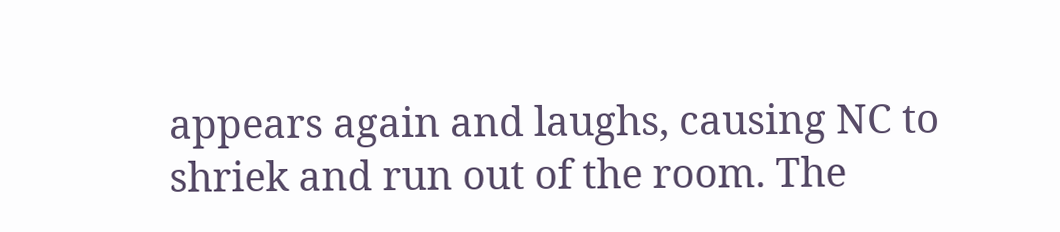appears again and laughs, causing NC to shriek and run out of the room. The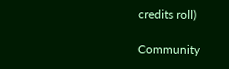credits roll)

Community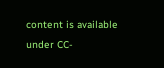content is available under CC-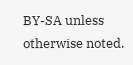BY-SA unless otherwise noted.